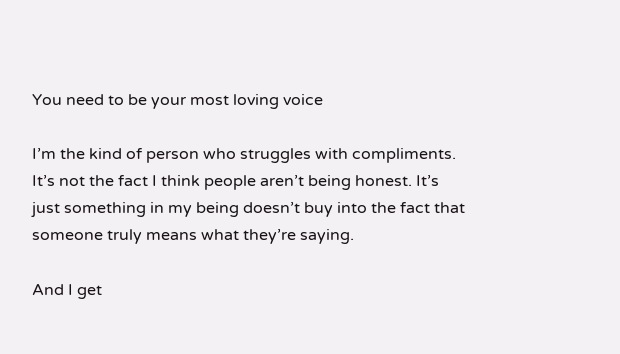You need to be your most loving voice

I’m the kind of person who struggles with compliments. It’s not the fact I think people aren’t being honest. It’s just something in my being doesn’t buy into the fact that someone truly means what they’re saying.

And I get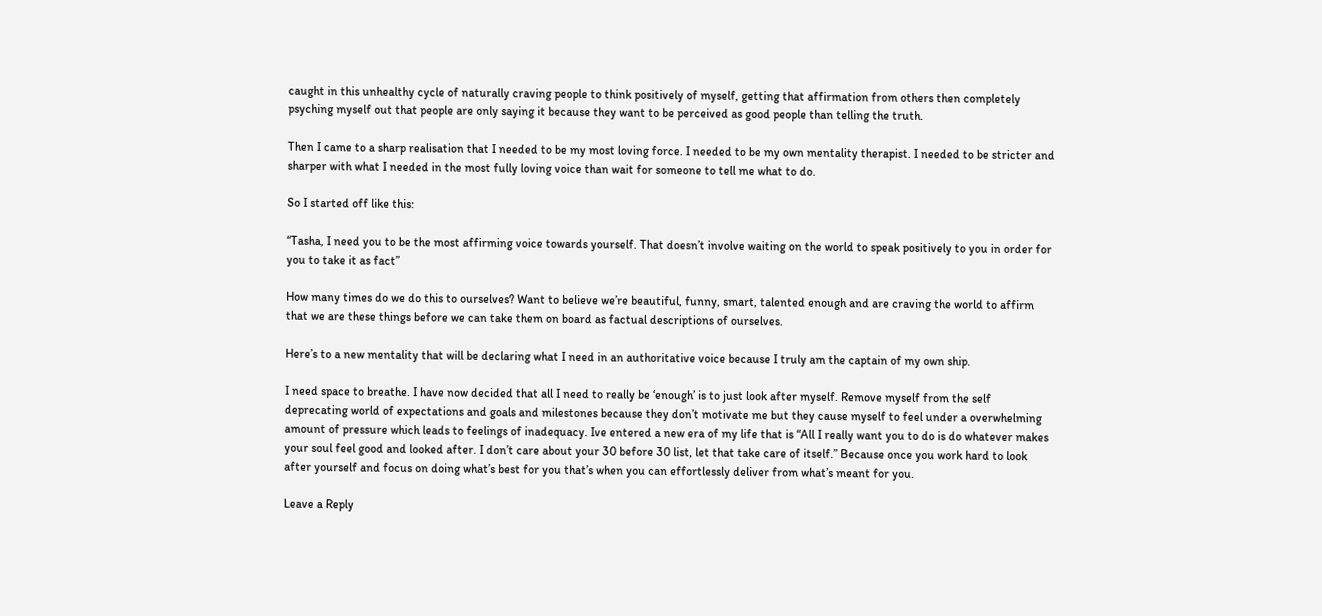caught in this unhealthy cycle of naturally craving people to think positively of myself, getting that affirmation from others then completely psyching myself out that people are only saying it because they want to be perceived as good people than telling the truth.

Then I came to a sharp realisation that I needed to be my most loving force. I needed to be my own mentality therapist. I needed to be stricter and sharper with what I needed in the most fully loving voice than wait for someone to tell me what to do.

So I started off like this:

“Tasha, I need you to be the most affirming voice towards yourself. That doesn’t involve waiting on the world to speak positively to you in order for you to take it as fact”

How many times do we do this to ourselves? Want to believe we’re beautiful, funny, smart, talented enough and are craving the world to affirm that we are these things before we can take them on board as factual descriptions of ourselves.

Here’s to a new mentality that will be declaring what I need in an authoritative voice because I truly am the captain of my own ship.

I need space to breathe. I have now decided that all I need to really be ‘enough’ is to just look after myself. Remove myself from the self deprecating world of expectations and goals and milestones because they don’t motivate me but they cause myself to feel under a overwhelming amount of pressure which leads to feelings of inadequacy. Ive entered a new era of my life that is “All I really want you to do is do whatever makes your soul feel good and looked after. I don’t care about your 30 before 30 list, let that take care of itself.” Because once you work hard to look after yourself and focus on doing what’s best for you that’s when you can effortlessly deliver from what’s meant for you.

Leave a Reply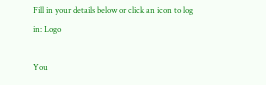Fill in your details below or click an icon to log in: Logo

You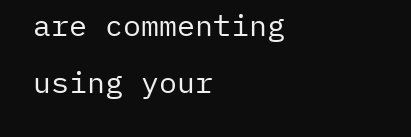are commenting using your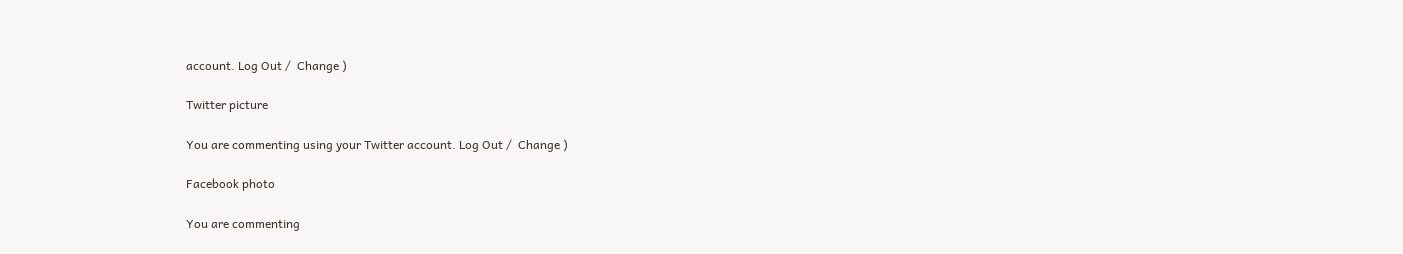account. Log Out /  Change )

Twitter picture

You are commenting using your Twitter account. Log Out /  Change )

Facebook photo

You are commenting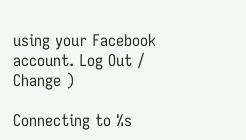using your Facebook account. Log Out /  Change )

Connecting to %s